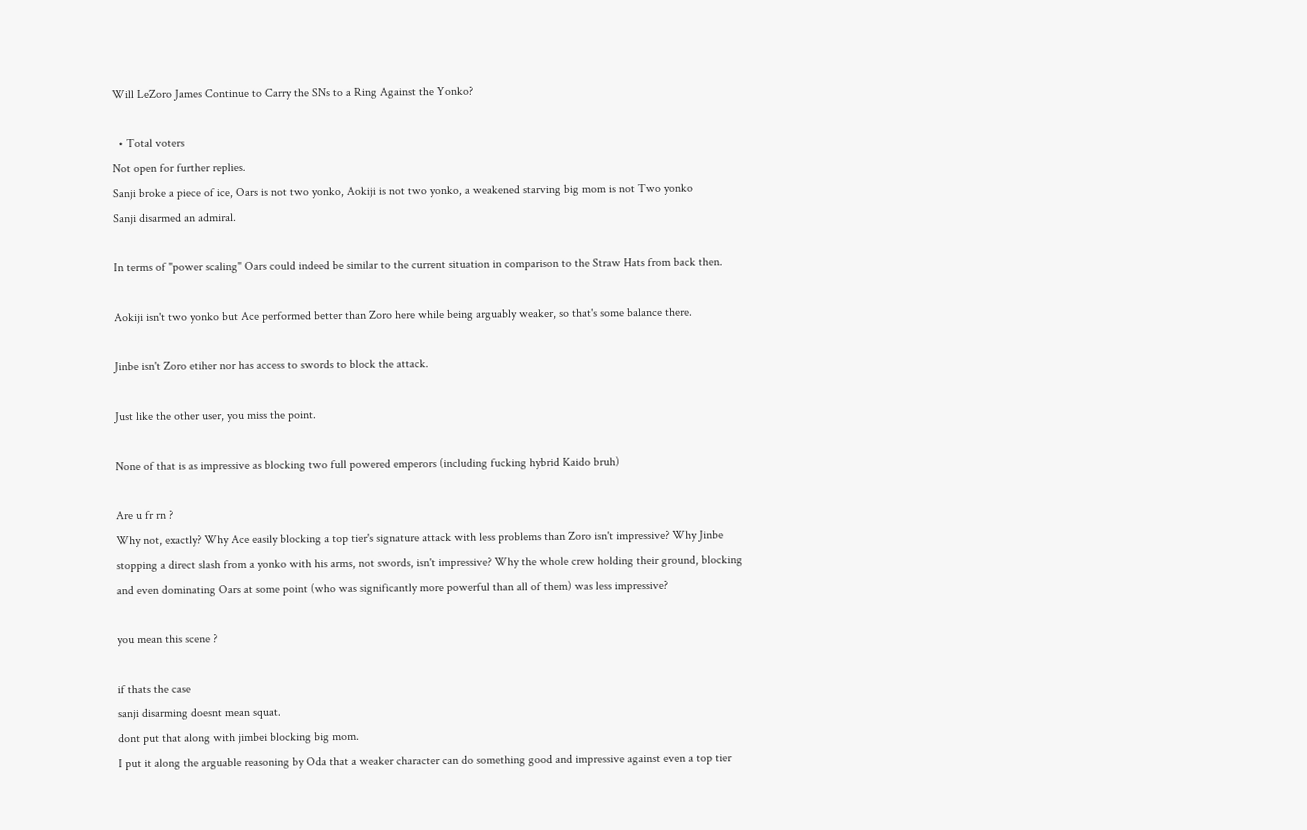Will LeZoro James Continue to Carry the SNs to a Ring Against the Yonko?

  • Total voters
Not open for further replies.
Sanji broke a piece of ice, Oars is not two yonko, Aokiji is not two yonko, a weakened starving big mom is not Two yonko
Sanji disarmed an admiral.

In terms of "power scaling" Oars could indeed be similar to the current situation in comparison to the Straw Hats from back then.

Aokiji isn't two yonko but Ace performed better than Zoro here while being arguably weaker, so that's some balance there.

Jinbe isn't Zoro etiher nor has access to swords to block the attack.

Just like the other user, you miss the point.

None of that is as impressive as blocking two full powered emperors (including fucking hybrid Kaido bruh)

Are u fr rn ?
Why not, exactly? Why Ace easily blocking a top tier's signature attack with less problems than Zoro isn't impressive? Why Jinbe stopping a direct slash from a yonko with his arms, not swords, isn't impressive? Why the whole crew holding their ground, blocking and even dominating Oars at some point (who was significantly more powerful than all of them) was less impressive?

you mean this scene ?

if thats the case
sanji disarming doesnt mean squat.
dont put that along with jimbei blocking big mom.
I put it along the arguable reasoning by Oda that a weaker character can do something good and impressive against even a top tier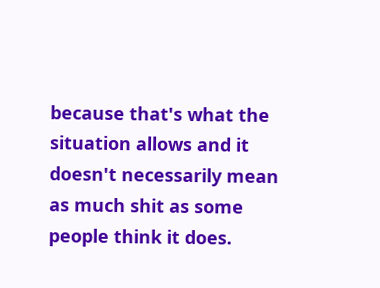because that's what the situation allows and it doesn't necessarily mean as much shit as some people think it does.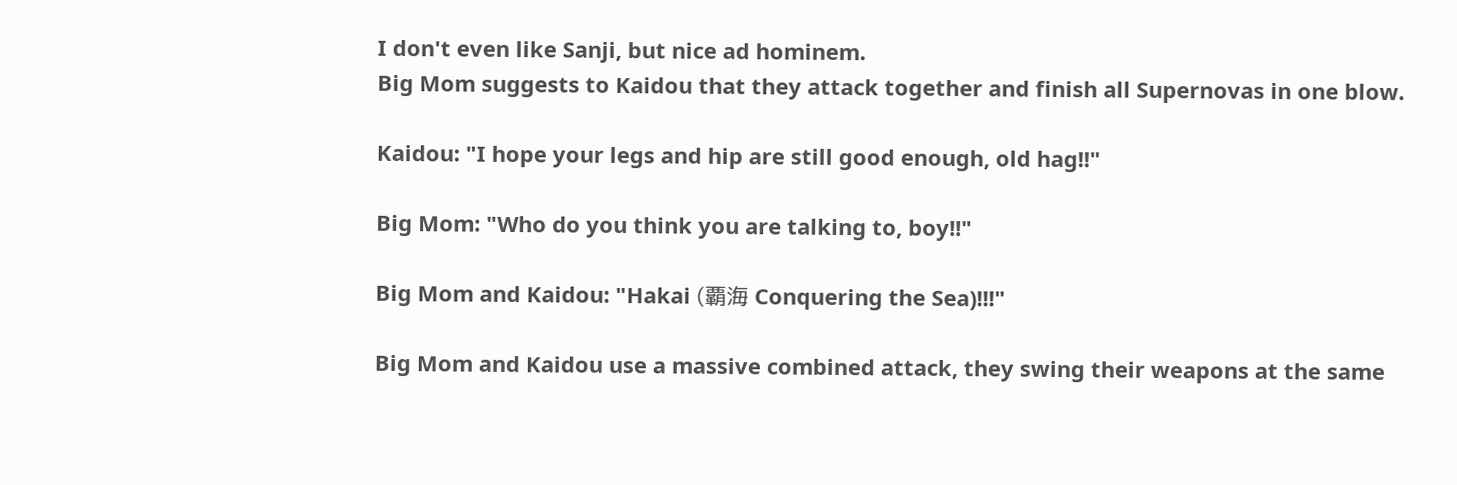I don't even like Sanji, but nice ad hominem.
Big Mom suggests to Kaidou that they attack together and finish all Supernovas in one blow.

Kaidou: "I hope your legs and hip are still good enough, old hag!!"

Big Mom: "Who do you think you are talking to, boy!!"

Big Mom and Kaidou: "Hakai (覇海 Conquering the Sea)!!!"

Big Mom and Kaidou use a massive combined attack, they swing their weapons at the same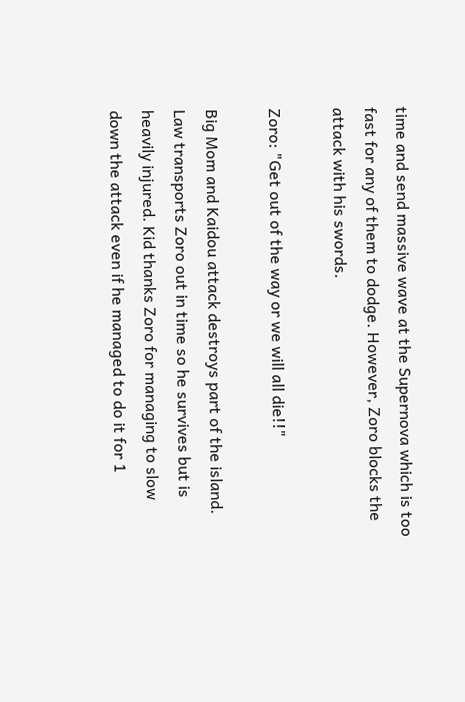time and send massive wave at the Supernova which is too fast for any of them to dodge. However, Zoro blocks the attack with his swords.

Zoro: "Get out of the way or we will all die!!"

Big Mom and Kaidou attack destroys part of the island. Law transports Zoro out in time so he survives but is heavily injured. Kid thanks Zoro for managing to slow down the attack even if he managed to do it for 1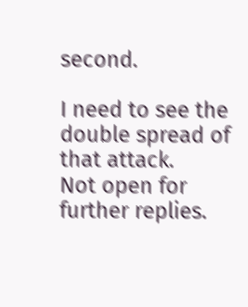second.

I need to see the double spread of that attack.
Not open for further replies.